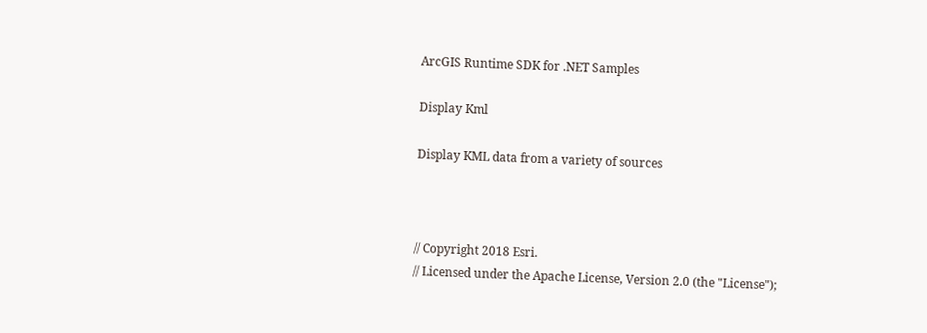ArcGIS Runtime SDK for .NET Samples

Display Kml

Display KML data from a variety of sources



// Copyright 2018 Esri.
// Licensed under the Apache License, Version 2.0 (the "License");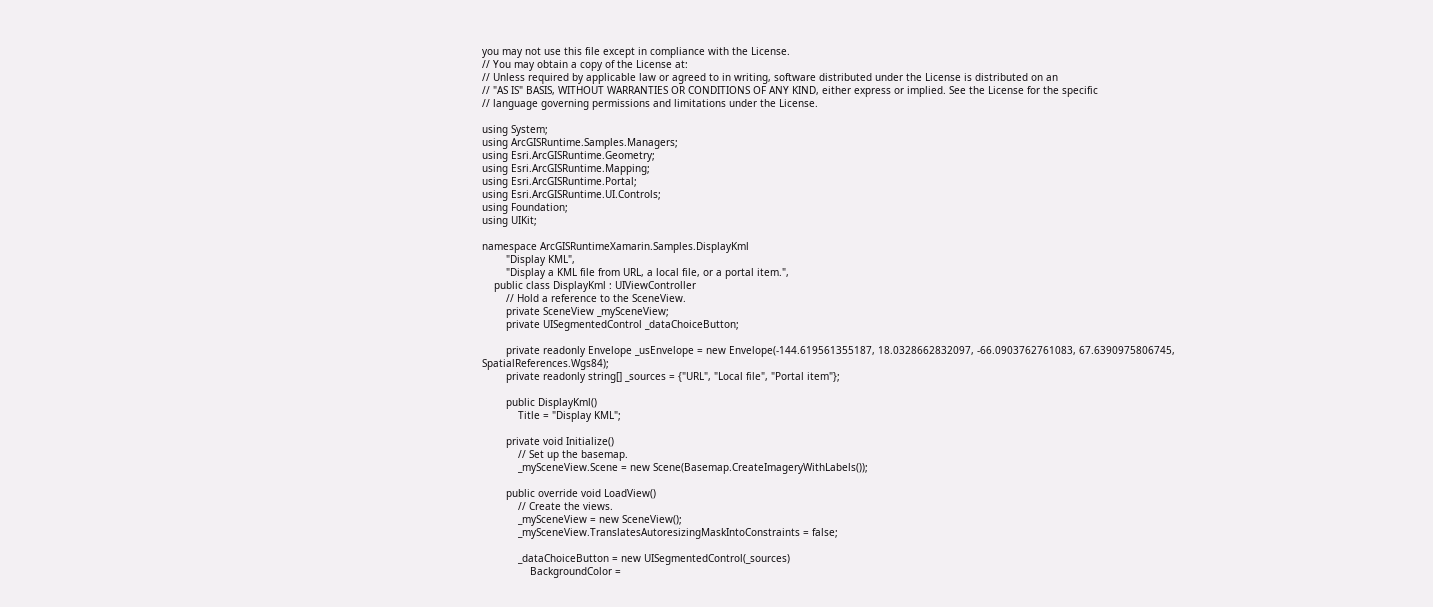you may not use this file except in compliance with the License.
// You may obtain a copy of the License at:
// Unless required by applicable law or agreed to in writing, software distributed under the License is distributed on an
// "AS IS" BASIS, WITHOUT WARRANTIES OR CONDITIONS OF ANY KIND, either express or implied. See the License for the specific
// language governing permissions and limitations under the License.

using System;
using ArcGISRuntime.Samples.Managers;
using Esri.ArcGISRuntime.Geometry;
using Esri.ArcGISRuntime.Mapping;
using Esri.ArcGISRuntime.Portal;
using Esri.ArcGISRuntime.UI.Controls;
using Foundation;
using UIKit;

namespace ArcGISRuntimeXamarin.Samples.DisplayKml
        "Display KML",
        "Display a KML file from URL, a local file, or a portal item.",
    public class DisplayKml : UIViewController
        // Hold a reference to the SceneView.
        private SceneView _mySceneView;
        private UISegmentedControl _dataChoiceButton;

        private readonly Envelope _usEnvelope = new Envelope(-144.619561355187, 18.0328662832097, -66.0903762761083, 67.6390975806745, SpatialReferences.Wgs84);
        private readonly string[] _sources = {"URL", "Local file", "Portal item"};

        public DisplayKml()
            Title = "Display KML";

        private void Initialize()
            // Set up the basemap.
            _mySceneView.Scene = new Scene(Basemap.CreateImageryWithLabels());

        public override void LoadView()
            // Create the views.
            _mySceneView = new SceneView();
            _mySceneView.TranslatesAutoresizingMaskIntoConstraints = false;

            _dataChoiceButton = new UISegmentedControl(_sources)
                BackgroundColor =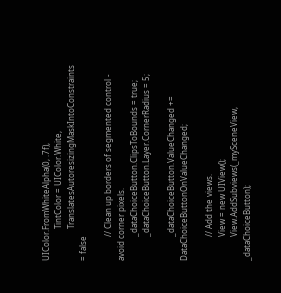UIColor.FromWhiteAlpha(0, .7f),
                TintColor = UIColor.White,
                TranslatesAutoresizingMaskIntoConstraints = false

            // Clean up borders of segmented control - avoid corner pixels.
            _dataChoiceButton.ClipsToBounds = true;
            _dataChoiceButton.Layer.CornerRadius = 5;

            _dataChoiceButton.ValueChanged += DataChoiceButtonOnValueChanged;

            // Add the views.
            View = new UIView();
            View.AddSubviews(_mySceneView, _dataChoiceButton);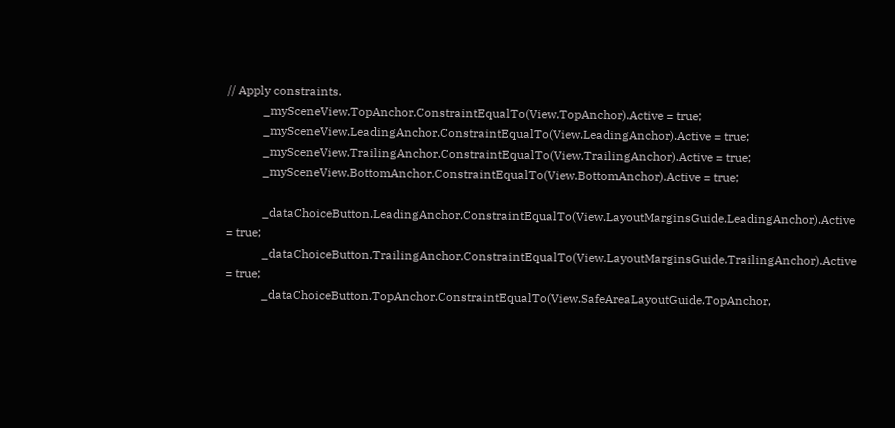// Apply constraints.
            _mySceneView.TopAnchor.ConstraintEqualTo(View.TopAnchor).Active = true;
            _mySceneView.LeadingAnchor.ConstraintEqualTo(View.LeadingAnchor).Active = true;
            _mySceneView.TrailingAnchor.ConstraintEqualTo(View.TrailingAnchor).Active = true;
            _mySceneView.BottomAnchor.ConstraintEqualTo(View.BottomAnchor).Active = true;

            _dataChoiceButton.LeadingAnchor.ConstraintEqualTo(View.LayoutMarginsGuide.LeadingAnchor).Active = true;
            _dataChoiceButton.TrailingAnchor.ConstraintEqualTo(View.LayoutMarginsGuide.TrailingAnchor).Active = true;
            _dataChoiceButton.TopAnchor.ConstraintEqualTo(View.SafeAreaLayoutGuide.TopAnchor,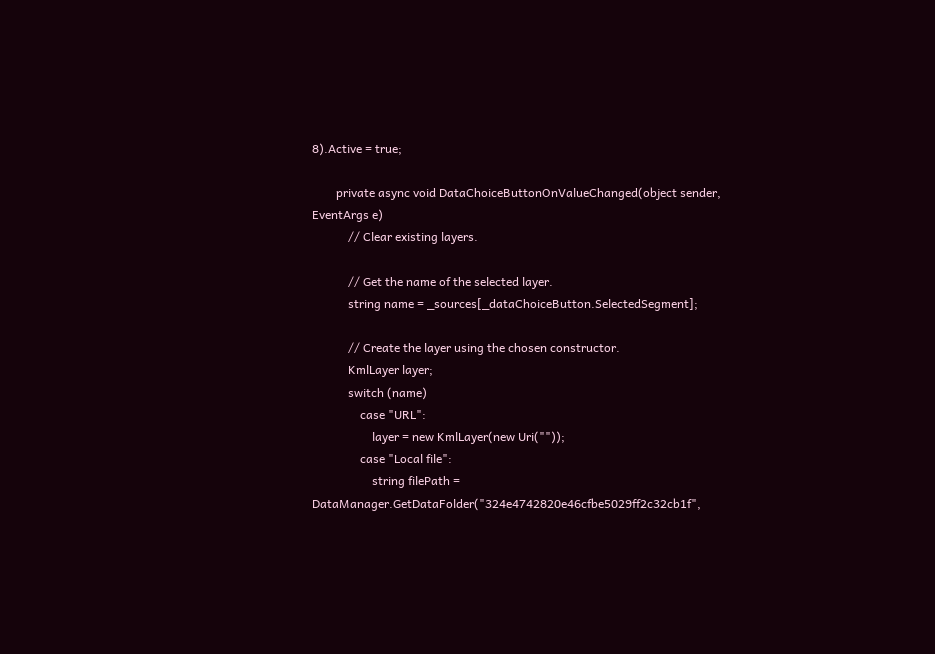8).Active = true;

        private async void DataChoiceButtonOnValueChanged(object sender, EventArgs e)
            // Clear existing layers.

            // Get the name of the selected layer.
            string name = _sources[_dataChoiceButton.SelectedSegment];

            // Create the layer using the chosen constructor.
            KmlLayer layer;
            switch (name)
                case "URL":
                    layer = new KmlLayer(new Uri(""));
                case "Local file":
                    string filePath = DataManager.GetDataFolder("324e4742820e46cfbe5029ff2c32cb1f",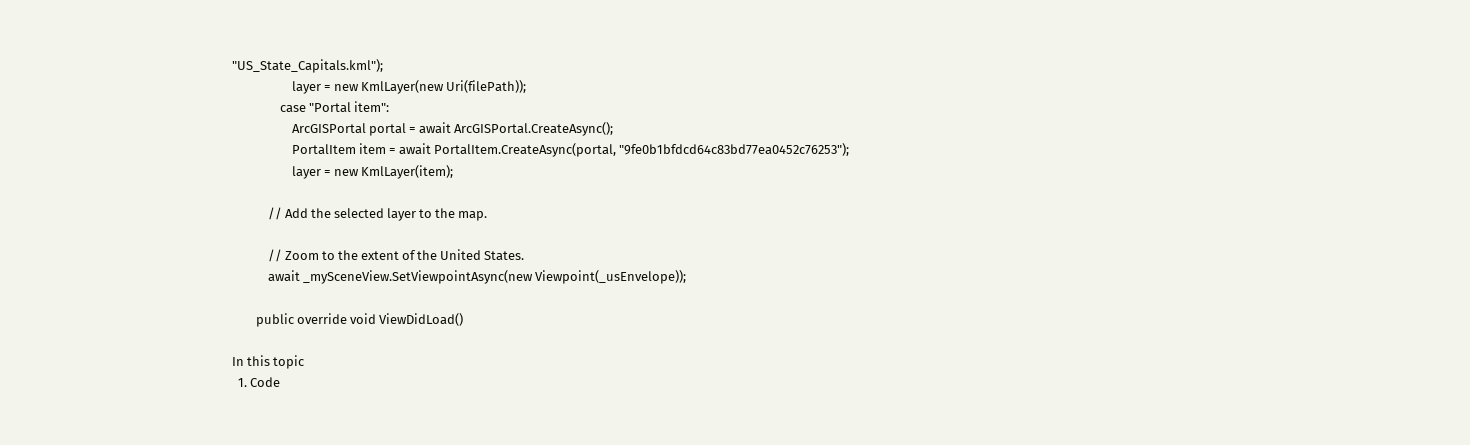"US_State_Capitals.kml");
                    layer = new KmlLayer(new Uri(filePath));
                case "Portal item":
                    ArcGISPortal portal = await ArcGISPortal.CreateAsync();
                    PortalItem item = await PortalItem.CreateAsync(portal, "9fe0b1bfdcd64c83bd77ea0452c76253");
                    layer = new KmlLayer(item);

            // Add the selected layer to the map.

            // Zoom to the extent of the United States.
            await _mySceneView.SetViewpointAsync(new Viewpoint(_usEnvelope));

        public override void ViewDidLoad()

In this topic
  1. Code